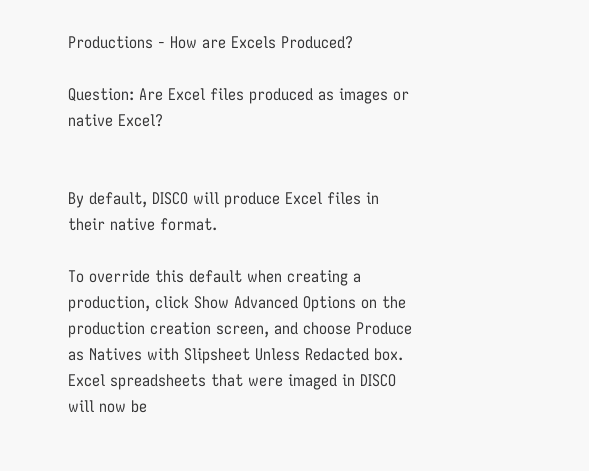Productions - How are Excels Produced?

Question: Are Excel files produced as images or native Excel?


By default, DISCO will produce Excel files in their native format.

To override this default when creating a production, click Show Advanced Options on the production creation screen, and choose Produce as Natives with Slipsheet Unless Redacted box. Excel spreadsheets that were imaged in DISCO will now be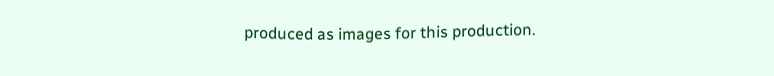produced as images for this production.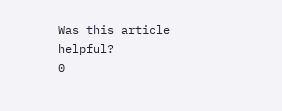Was this article helpful?
0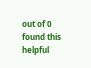out of 0 found this helpful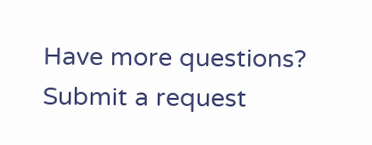Have more questions? Submit a request